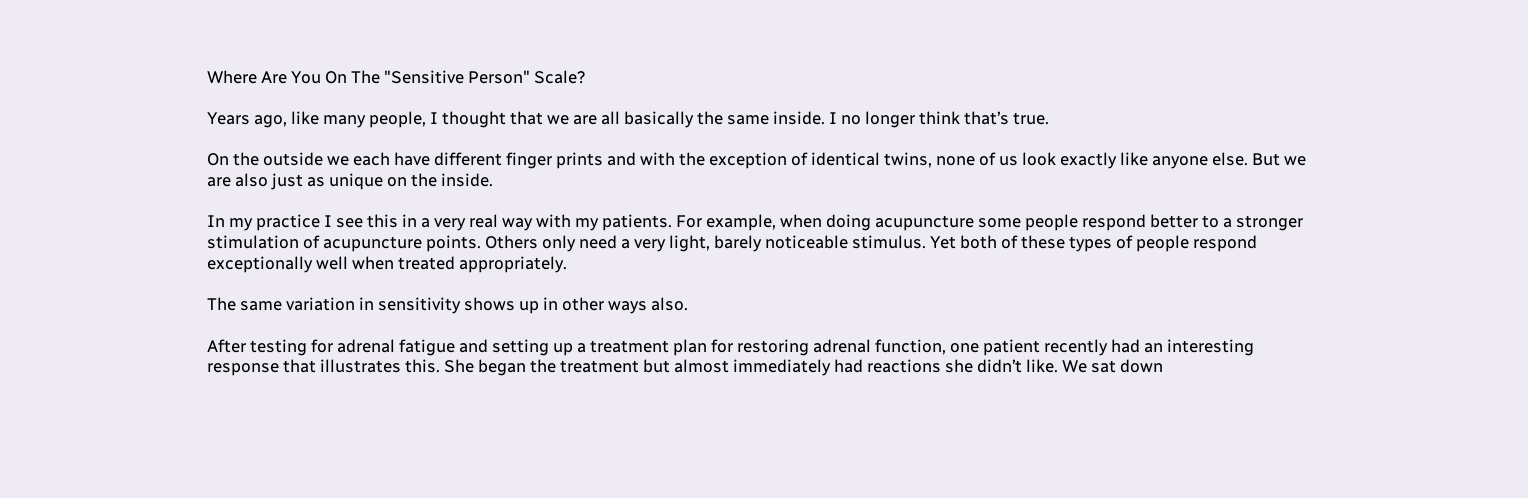Where Are You On The "Sensitive Person" Scale?

Years ago, like many people, I thought that we are all basically the same inside. I no longer think that’s true.

On the outside we each have different finger prints and with the exception of identical twins, none of us look exactly like anyone else. But we are also just as unique on the inside.

In my practice I see this in a very real way with my patients. For example, when doing acupuncture some people respond better to a stronger stimulation of acupuncture points. Others only need a very light, barely noticeable stimulus. Yet both of these types of people respond exceptionally well when treated appropriately.

The same variation in sensitivity shows up in other ways also.

After testing for adrenal fatigue and setting up a treatment plan for restoring adrenal function, one patient recently had an interesting response that illustrates this. She began the treatment but almost immediately had reactions she didn’t like. We sat down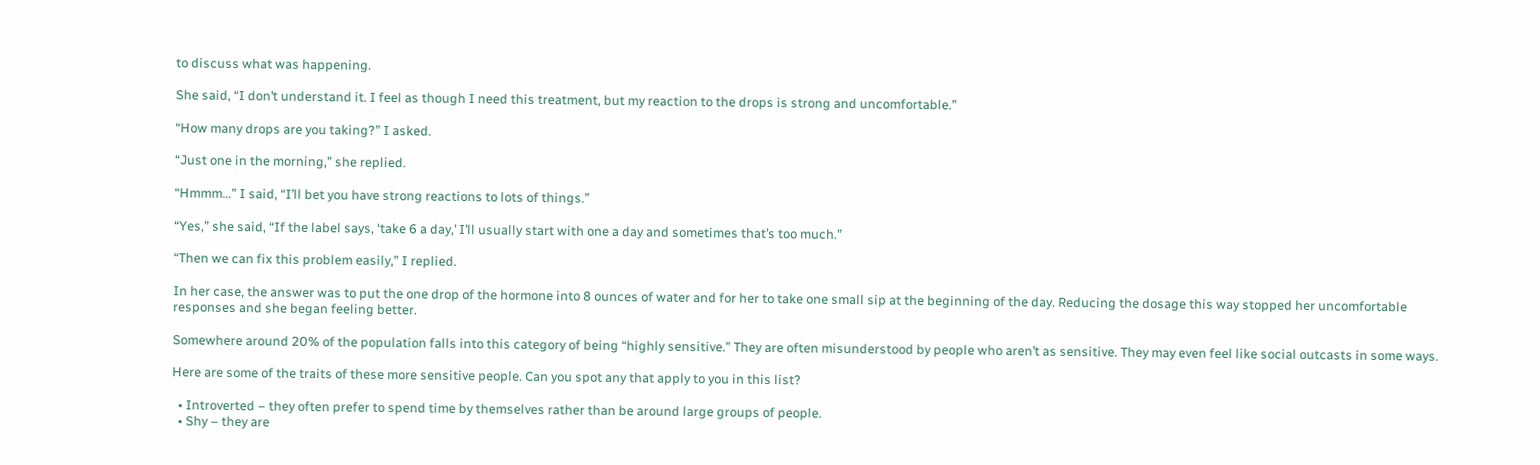to discuss what was happening.

She said, “I don’t understand it. I feel as though I need this treatment, but my reaction to the drops is strong and uncomfortable.”

“How many drops are you taking?” I asked.

“Just one in the morning,” she replied.

“Hmmm…” I said, “I’ll bet you have strong reactions to lots of things.”

“Yes,” she said, “If the label says, ‘take 6 a day,’ I’ll usually start with one a day and sometimes that’s too much.”

“Then we can fix this problem easily,” I replied.

In her case, the answer was to put the one drop of the hormone into 8 ounces of water and for her to take one small sip at the beginning of the day. Reducing the dosage this way stopped her uncomfortable responses and she began feeling better.

Somewhere around 20% of the population falls into this category of being “highly sensitive.” They are often misunderstood by people who aren’t as sensitive. They may even feel like social outcasts in some ways.

Here are some of the traits of these more sensitive people. Can you spot any that apply to you in this list?

  • Introverted – they often prefer to spend time by themselves rather than be around large groups of people.
  • Shy – they are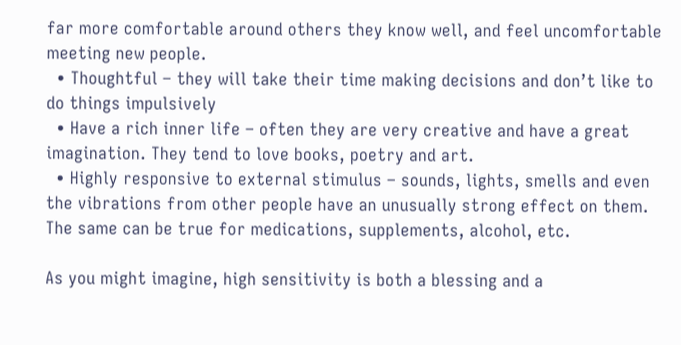far more comfortable around others they know well, and feel uncomfortable meeting new people.
  • Thoughtful – they will take their time making decisions and don’t like to do things impulsively
  • Have a rich inner life – often they are very creative and have a great imagination. They tend to love books, poetry and art.
  • Highly responsive to external stimulus – sounds, lights, smells and even the vibrations from other people have an unusually strong effect on them. The same can be true for medications, supplements, alcohol, etc.

As you might imagine, high sensitivity is both a blessing and a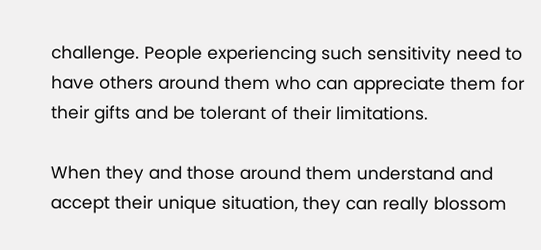challenge. People experiencing such sensitivity need to have others around them who can appreciate them for their gifts and be tolerant of their limitations.

When they and those around them understand and accept their unique situation, they can really blossom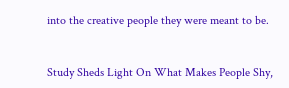into the creative people they were meant to be.


Study Sheds Light On What Makes People Shy,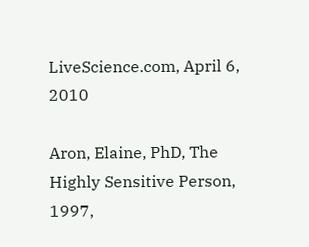LiveScience.com, April 6, 2010

Aron, Elaine, PhD, The Highly Sensitive Person, 1997,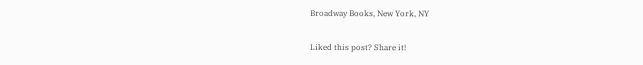Broadway Books, New York, NY

Liked this post? Share it!